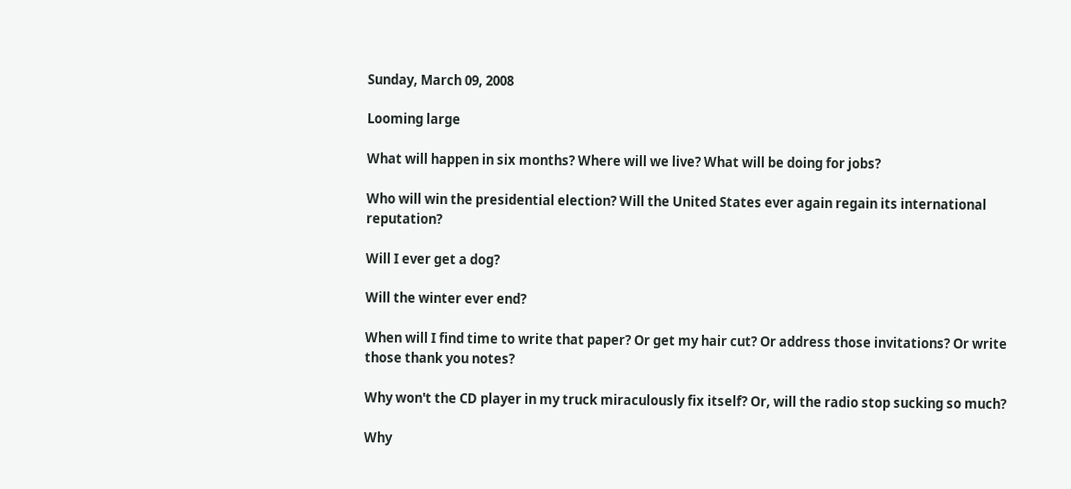Sunday, March 09, 2008

Looming large

What will happen in six months? Where will we live? What will be doing for jobs?

Who will win the presidential election? Will the United States ever again regain its international reputation?

Will I ever get a dog?

Will the winter ever end?

When will I find time to write that paper? Or get my hair cut? Or address those invitations? Or write those thank you notes?

Why won't the CD player in my truck miraculously fix itself? Or, will the radio stop sucking so much?

Why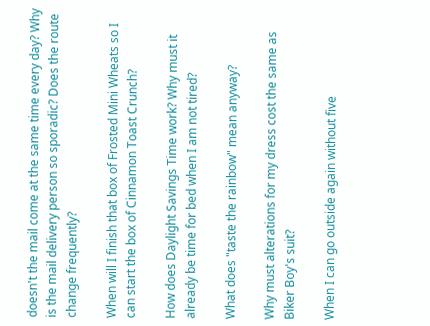doesn't the mail come at the same time every day? Why is the mail delivery person so sporadic? Does the route change frequently?

When will I finish that box of Frosted Mini Wheats so I can start the box of Cinnamon Toast Crunch?

How does Daylight Savings Time work? Why must it already be time for bed when I am not tired?

What does "taste the rainbow" mean anyway?

Why must alterations for my dress cost the same as Biker Boy's suit?

When I can go outside again without five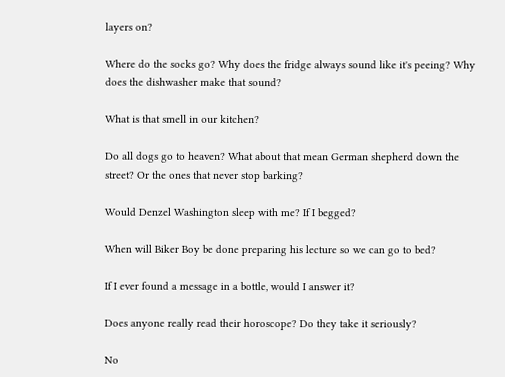layers on?

Where do the socks go? Why does the fridge always sound like it's peeing? Why does the dishwasher make that sound?

What is that smell in our kitchen?

Do all dogs go to heaven? What about that mean German shepherd down the street? Or the ones that never stop barking?

Would Denzel Washington sleep with me? If I begged?

When will Biker Boy be done preparing his lecture so we can go to bed?

If I ever found a message in a bottle, would I answer it?

Does anyone really read their horoscope? Do they take it seriously?

No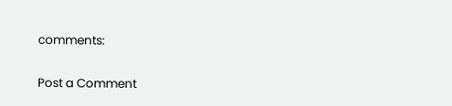comments:

Post a Comment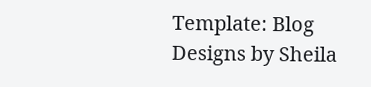Template: Blog Designs by Sheila